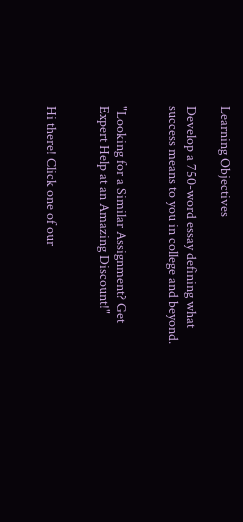Learning Objectives

Develop a 750-word essay defining what success means to you in college and beyond.


"Looking for a Similar Assignment? Get Expert Help at an Amazing Discount!"


Hi there! Click one of our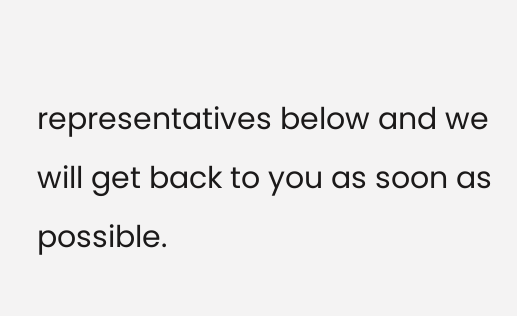representatives below and we will get back to you as soon as possible.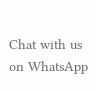Chat with us on WhatsApp